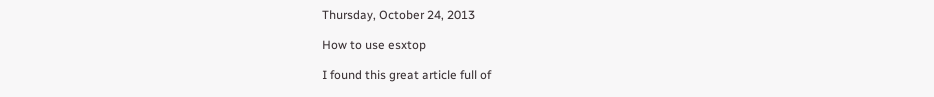Thursday, October 24, 2013

How to use esxtop

I found this great article full of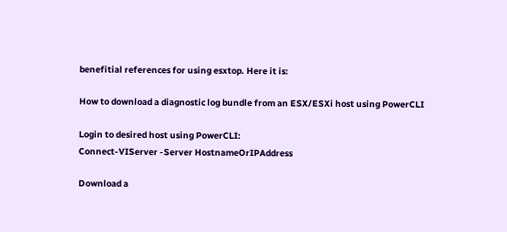benefitial references for using esxtop. Here it is:

How to download a diagnostic log bundle from an ESX/ESXi host using PowerCLI

Login to desired host using PowerCLI:
Connect-VIServer -Server HostnameOrIPAddress

Download a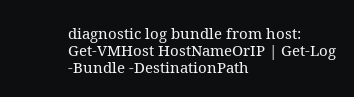diagnostic log bundle from host:
Get-VMHost HostNameOrIP | Get-Log -Bundle -DestinationPath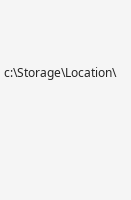c:\Storage\Location\